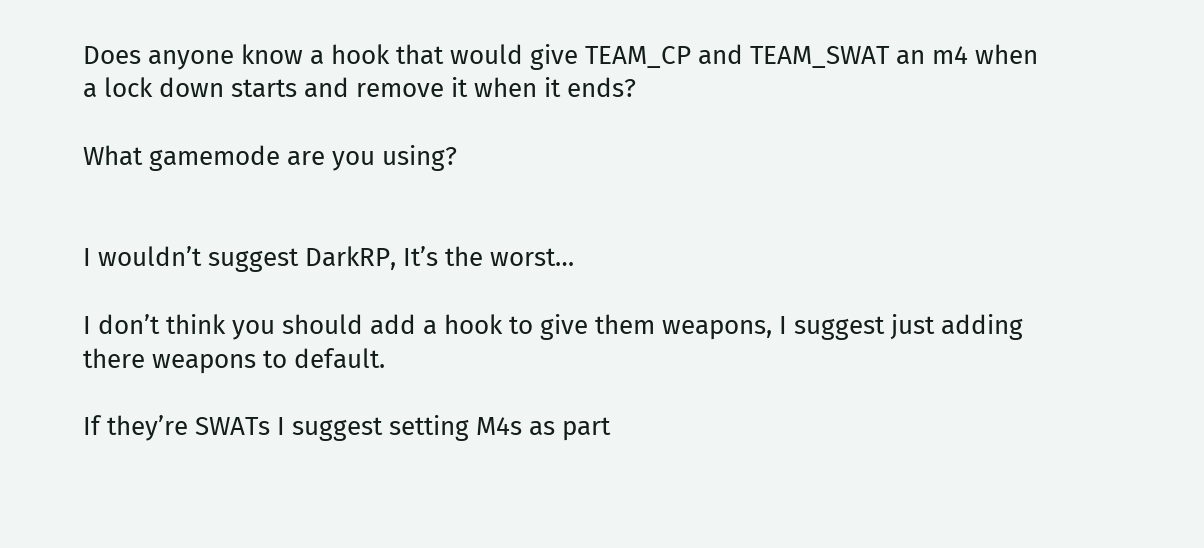Does anyone know a hook that would give TEAM_CP and TEAM_SWAT an m4 when a lock down starts and remove it when it ends?

What gamemode are you using?


I wouldn’t suggest DarkRP, It’s the worst…

I don’t think you should add a hook to give them weapons, I suggest just adding there weapons to default.

If they’re SWATs I suggest setting M4s as part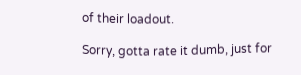of their loadout.

Sorry, gotta rate it dumb, just for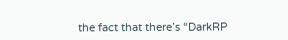the fact that there’s “DarkRP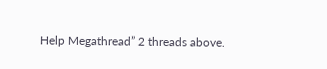Help Megathread” 2 threads above.